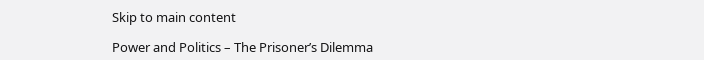Skip to main content

Power and Politics – The Prisoner’s Dilemma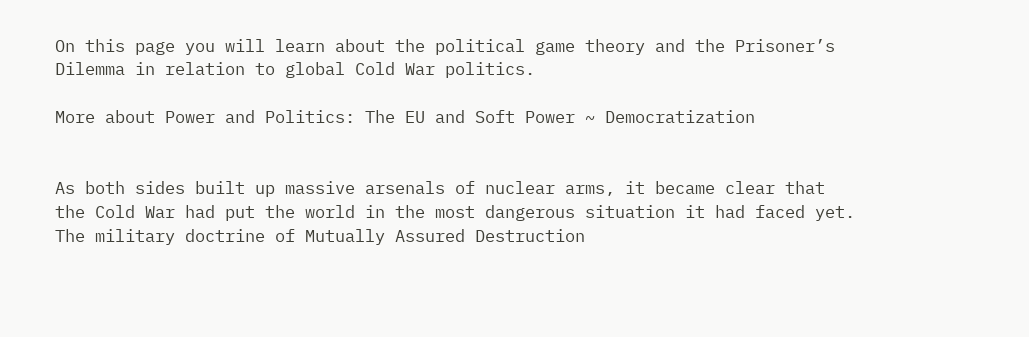On this page you will learn about the political game theory and the Prisoner’s Dilemma in relation to global Cold War politics.

More about Power and Politics: The EU and Soft Power ~ Democratization


As both sides built up massive arsenals of nuclear arms, it became clear that the Cold War had put the world in the most dangerous situation it had faced yet. The military doctrine of Mutually Assured Destruction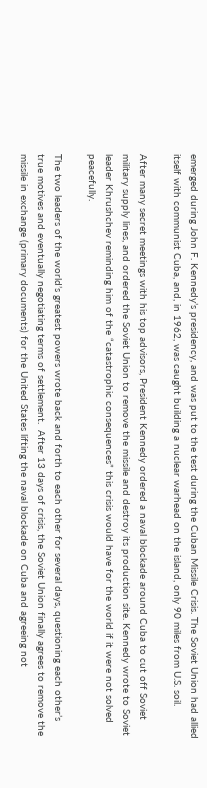emerged during John F. Kennedy’s presidency, and was put to the test during the Cuban Missile Crisis. The Soviet Union had allied itself with communist Cuba, and, in 1962, was caught building a nuclear warhead on the island, only 90 miles from U.S. soil.

After many secret meetings with his top advisors, President Kennedy ordered a naval blockade around Cuba to cut off Soviet military supply lines, and ordered the Soviet Union to remove the missile and destroy its production site. Kennedy wrote to Soviet leader Khrushchev reminding him of the “catastrophic consequences” this crisis would have for the world if it were not solved peacefully.

The two leaders of the world’s greatest powers wrote back and forth to each other for several days, questioning each other’s true motives and eventually negotiating terms of settlement.  After 13 days of crisis, the Soviet Union finally agrees to remove the missile in exchange (primary documents) for the United States lifting the naval blockade on Cuba and agreeing not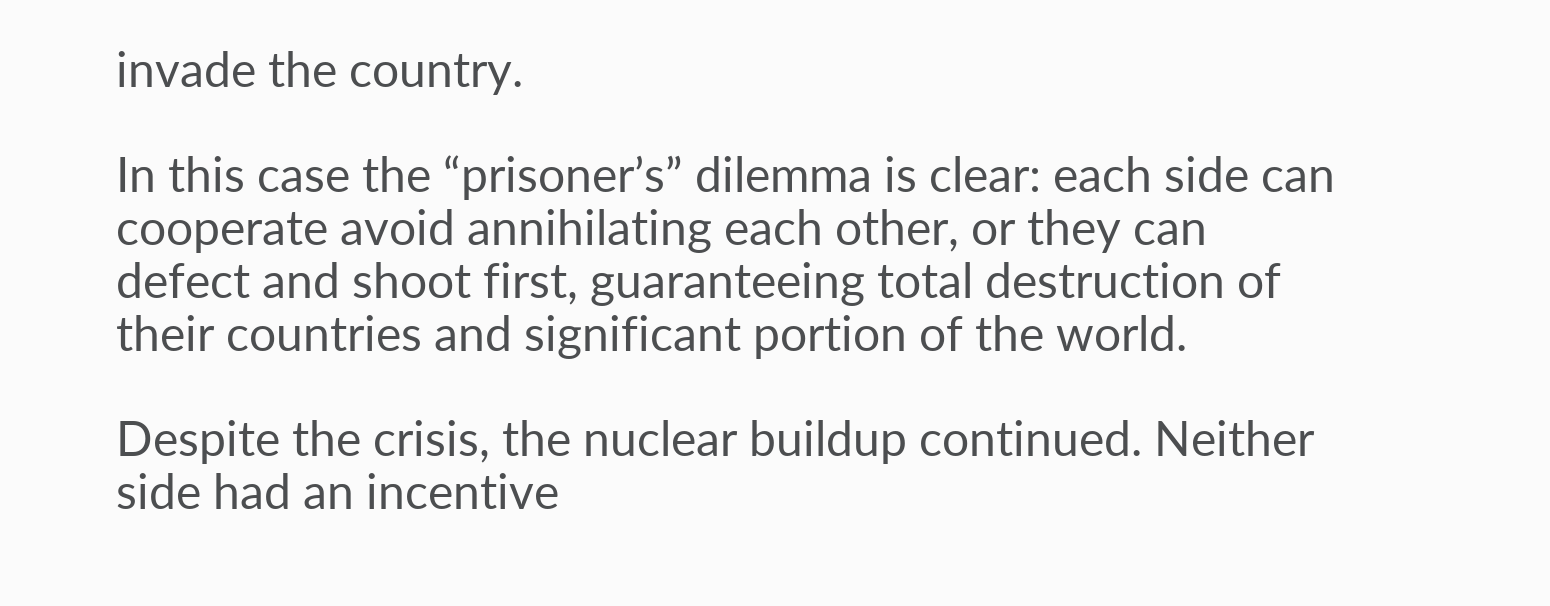invade the country.

In this case the “prisoner’s” dilemma is clear: each side can cooperate avoid annihilating each other, or they can defect and shoot first, guaranteeing total destruction of their countries and significant portion of the world.

Despite the crisis, the nuclear buildup continued. Neither side had an incentive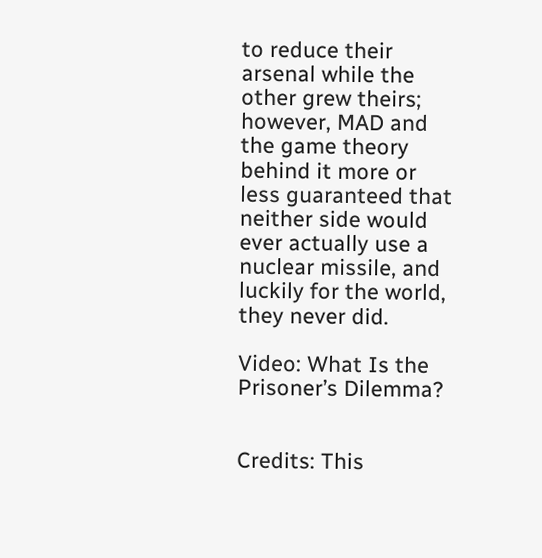to reduce their arsenal while the other grew theirs; however, MAD and the game theory behind it more or less guaranteed that neither side would ever actually use a nuclear missile, and luckily for the world, they never did.

Video: What Is the Prisoner’s Dilemma?


Credits: This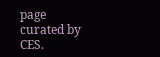page curated by CES.